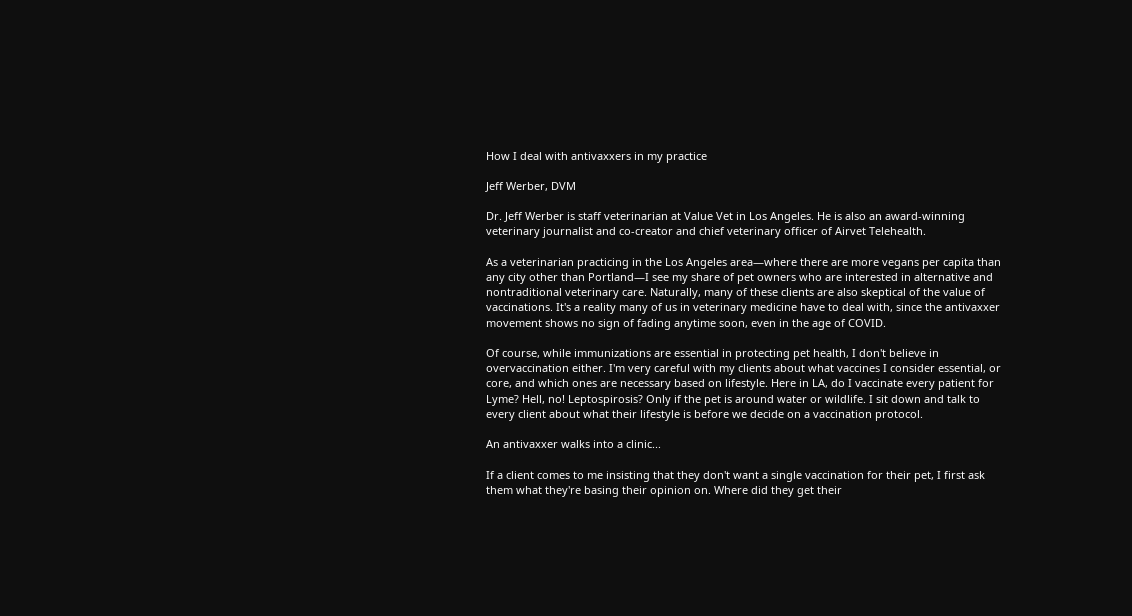How I deal with antivaxxers in my practice

Jeff Werber, DVM

Dr. Jeff Werber is staff veterinarian at Value Vet in Los Angeles. He is also an award-winning veterinary journalist and co-creator and chief veterinary officer of Airvet Telehealth.

As a veterinarian practicing in the Los Angeles area—where there are more vegans per capita than any city other than Portland—I see my share of pet owners who are interested in alternative and nontraditional veterinary care. Naturally, many of these clients are also skeptical of the value of vaccinations. It's a reality many of us in veterinary medicine have to deal with, since the antivaxxer movement shows no sign of fading anytime soon, even in the age of COVID.

Of course, while immunizations are essential in protecting pet health, I don't believe in overvaccination either. I'm very careful with my clients about what vaccines I consider essential, or core, and which ones are necessary based on lifestyle. Here in LA, do I vaccinate every patient for Lyme? Hell, no! Leptospirosis? Only if the pet is around water or wildlife. I sit down and talk to every client about what their lifestyle is before we decide on a vaccination protocol.

An antivaxxer walks into a clinic...

If a client comes to me insisting that they don't want a single vaccination for their pet, I first ask them what they're basing their opinion on. Where did they get their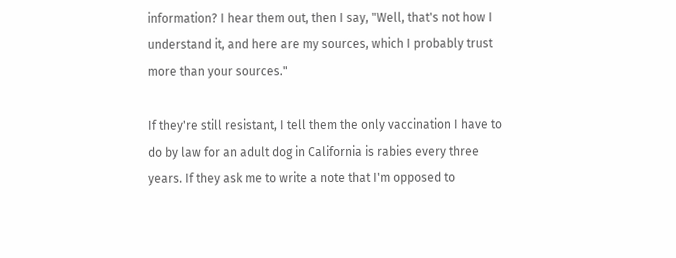information? I hear them out, then I say, "Well, that's not how I understand it, and here are my sources, which I probably trust more than your sources."

If they're still resistant, I tell them the only vaccination I have to do by law for an adult dog in California is rabies every three years. If they ask me to write a note that I'm opposed to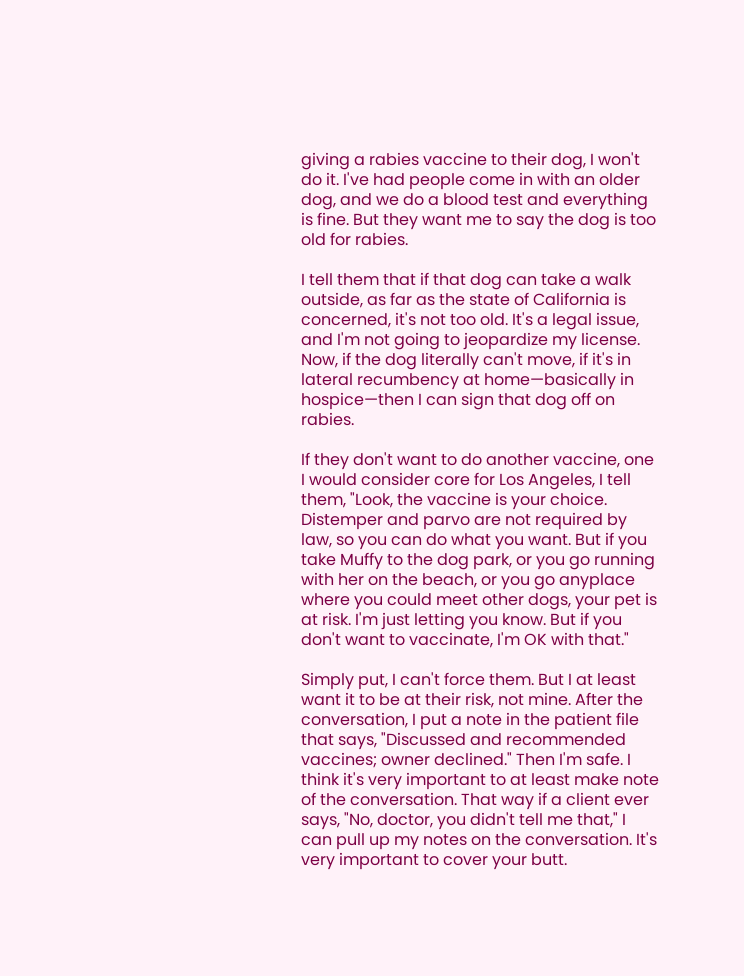giving a rabies vaccine to their dog, I won't do it. I've had people come in with an older dog, and we do a blood test and everything is fine. But they want me to say the dog is too old for rabies.

I tell them that if that dog can take a walk outside, as far as the state of California is concerned, it's not too old. It's a legal issue, and I'm not going to jeopardize my license. Now, if the dog literally can't move, if it's in lateral recumbency at home—basically in hospice—then I can sign that dog off on rabies.

If they don't want to do another vaccine, one I would consider core for Los Angeles, I tell them, "Look, the vaccine is your choice. Distemper and parvo are not required by law, so you can do what you want. But if you take Muffy to the dog park, or you go running with her on the beach, or you go anyplace where you could meet other dogs, your pet is at risk. I'm just letting you know. But if you don't want to vaccinate, I'm OK with that."

Simply put, I can't force them. But I at least want it to be at their risk, not mine. After the conversation, I put a note in the patient file that says, "Discussed and recommended vaccines; owner declined." Then I'm safe. I think it's very important to at least make note of the conversation. That way if a client ever says, "No, doctor, you didn't tell me that," I can pull up my notes on the conversation. It's very important to cover your butt.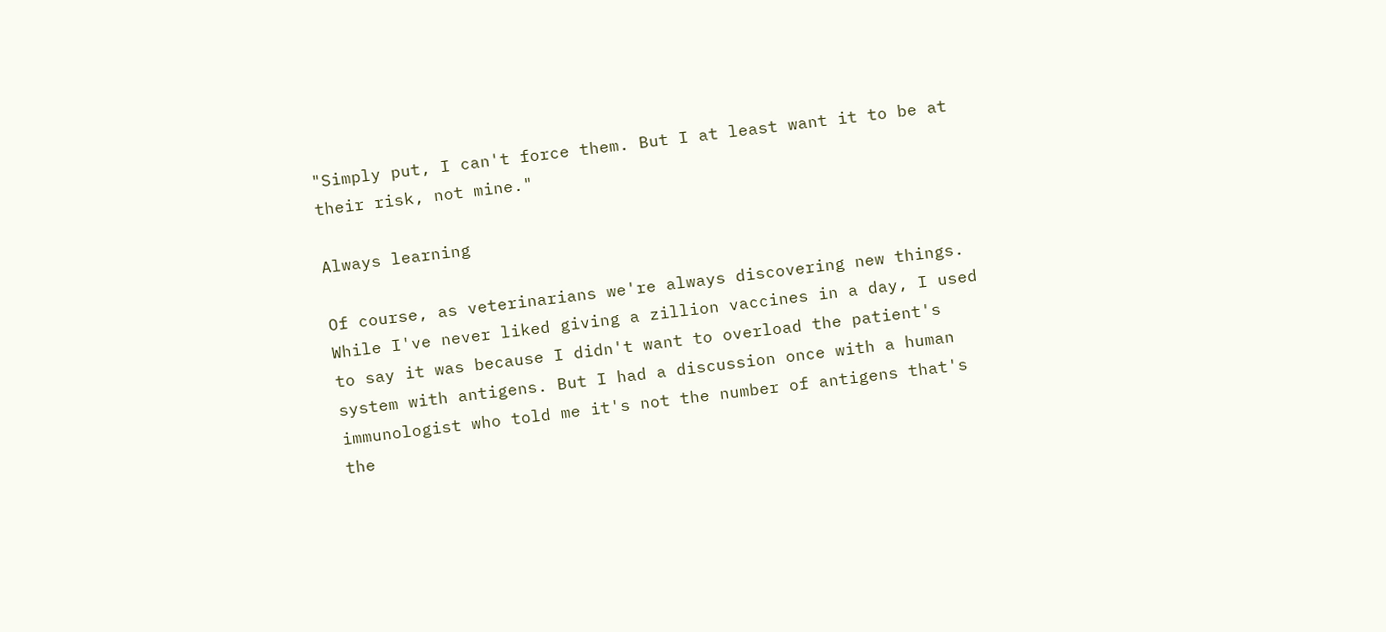"Simply put, I can't force them. But I at least want it to be at their risk, not mine."

Always learning

Of course, as veterinarians we're always discovering new things. While I've never liked giving a zillion vaccines in a day, I used to say it was because I didn't want to overload the patient's system with antigens. But I had a discussion once with a human immunologist who told me it's not the number of antigens that's the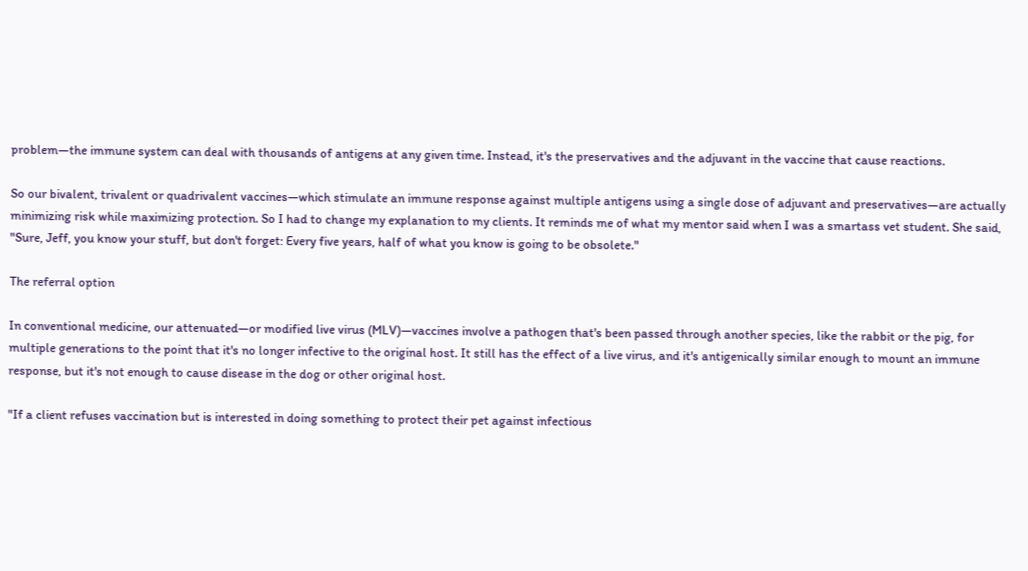problem—the immune system can deal with thousands of antigens at any given time. Instead, it's the preservatives and the adjuvant in the vaccine that cause reactions.

So our bivalent, trivalent or quadrivalent vaccines—which stimulate an immune response against multiple antigens using a single dose of adjuvant and preservatives—are actually minimizing risk while maximizing protection. So I had to change my explanation to my clients. It reminds me of what my mentor said when I was a smartass vet student. She said, "Sure, Jeff, you know your stuff, but don't forget: Every five years, half of what you know is going to be obsolete."

The referral option

In conventional medicine, our attenuated—or modified live virus (MLV)—vaccines involve a pathogen that's been passed through another species, like the rabbit or the pig, for multiple generations to the point that it's no longer infective to the original host. It still has the effect of a live virus, and it's antigenically similar enough to mount an immune response, but it's not enough to cause disease in the dog or other original host.

"If a client refuses vaccination but is interested in doing something to protect their pet against infectious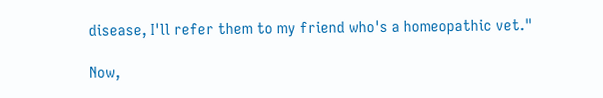disease, I'll refer them to my friend who's a homeopathic vet."

Now,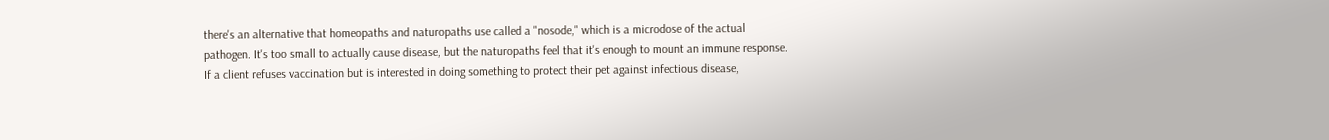there's an alternative that homeopaths and naturopaths use called a "nosode," which is a microdose of the actual pathogen. It's too small to actually cause disease, but the naturopaths feel that it's enough to mount an immune response. If a client refuses vaccination but is interested in doing something to protect their pet against infectious disease,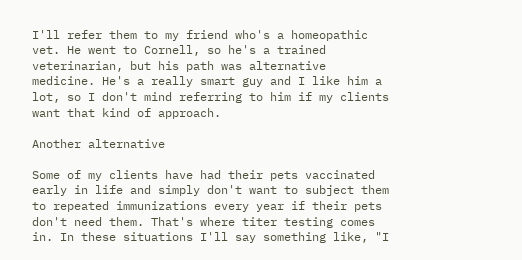I'll refer them to my friend who's a homeopathic vet. He went to Cornell, so he's a trained veterinarian, but his path was alternative medicine. He's a really smart guy and I like him a lot, so I don't mind referring to him if my clients want that kind of approach.

Another alternative

Some of my clients have had their pets vaccinated early in life and simply don't want to subject them to repeated immunizations every year if their pets don't need them. That's where titer testing comes in. In these situations I'll say something like, "I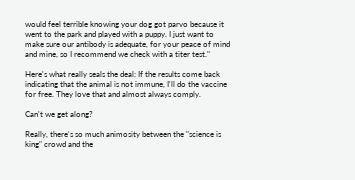would feel terrible knowing your dog got parvo because it went to the park and played with a puppy. I just want to make sure our antibody is adequate, for your peace of mind and mine, so I recommend we check with a titer test."

Here's what really seals the deal: If the results come back indicating that the animal is not immune, I'll do the vaccine for free. They love that and almost always comply.

Can't we get along?

Really, there's so much animosity between the "science is king" crowd and the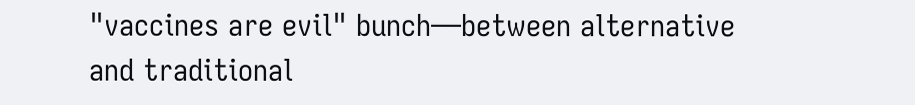"vaccines are evil" bunch—between alternative and traditional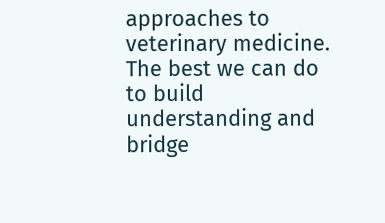approaches to veterinary medicine. The best we can do to build understanding and bridge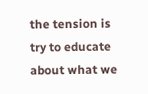the tension is try to educate about what we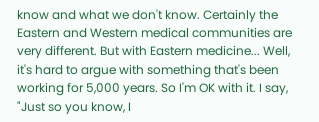know and what we don't know. Certainly the Eastern and Western medical communities are very different. But with Eastern medicine... Well, it's hard to argue with something that's been working for 5,000 years. So I'm OK with it. I say, "Just so you know, I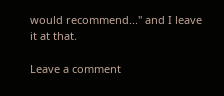would recommend..." and I leave it at that.

Leave a comment